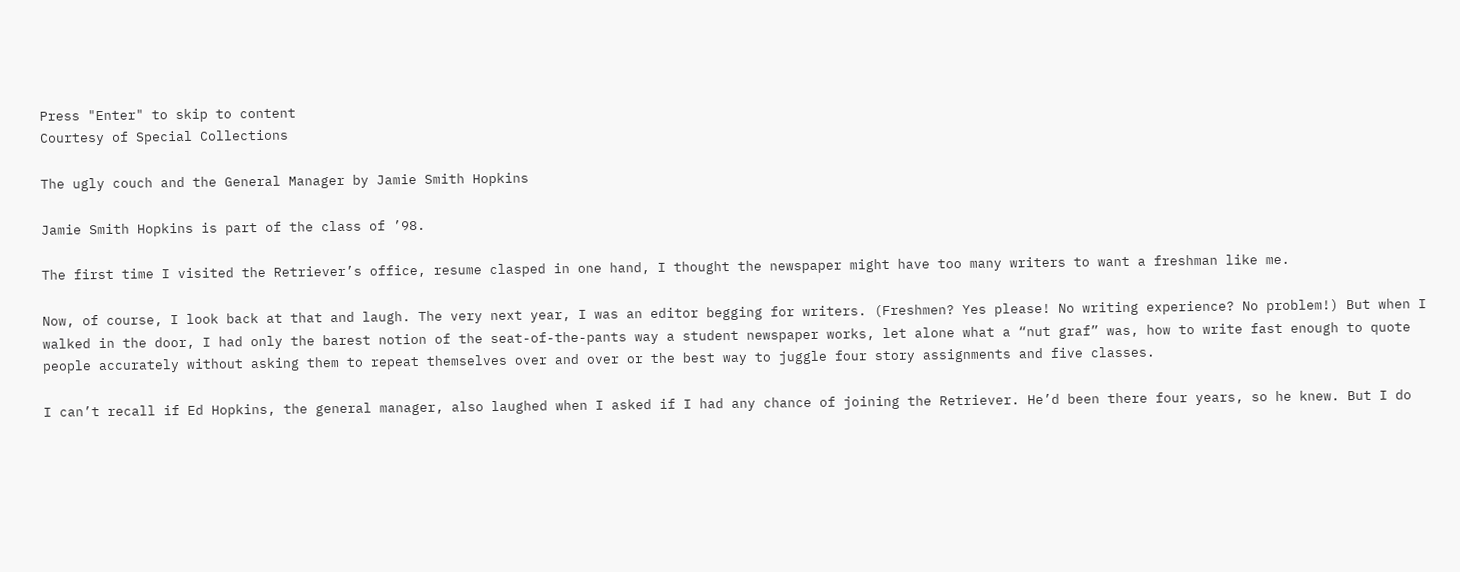Press "Enter" to skip to content
Courtesy of Special Collections

The ugly couch and the General Manager by Jamie Smith Hopkins

Jamie Smith Hopkins is part of the class of ’98.

The first time I visited the Retriever’s office, resume clasped in one hand, I thought the newspaper might have too many writers to want a freshman like me.

Now, of course, I look back at that and laugh. The very next year, I was an editor begging for writers. (Freshmen? Yes please! No writing experience? No problem!) But when I walked in the door, I had only the barest notion of the seat-of-the-pants way a student newspaper works, let alone what a “nut graf” was, how to write fast enough to quote people accurately without asking them to repeat themselves over and over or the best way to juggle four story assignments and five classes.

I can’t recall if Ed Hopkins, the general manager, also laughed when I asked if I had any chance of joining the Retriever. He’d been there four years, so he knew. But I do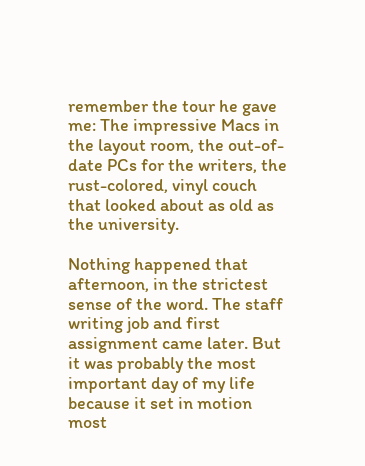remember the tour he gave me: The impressive Macs in the layout room, the out-of-date PCs for the writers, the rust-colored, vinyl couch that looked about as old as the university.

Nothing happened that afternoon, in the strictest sense of the word. The staff writing job and first assignment came later. But it was probably the most important day of my life because it set in motion most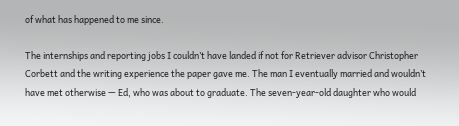of what has happened to me since.

The internships and reporting jobs I couldn’t have landed if not for Retriever advisor Christopher Corbett and the writing experience the paper gave me. The man I eventually married and wouldn’t have met otherwise — Ed, who was about to graduate. The seven-year-old daughter who would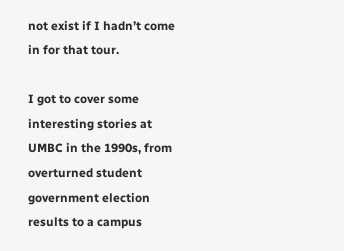not exist if I hadn’t come in for that tour.

I got to cover some interesting stories at UMBC in the 1990s, from overturned student government election results to a campus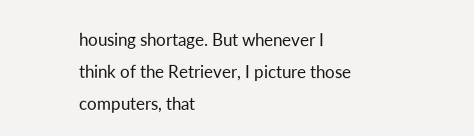housing shortage. But whenever I think of the Retriever, I picture those computers, that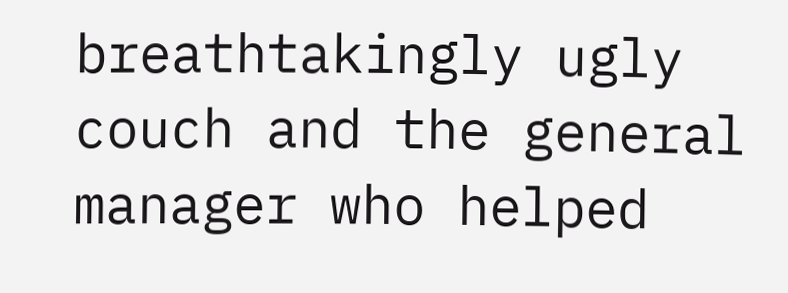breathtakingly ugly couch and the general manager who helped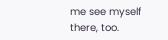me see myself there, too.